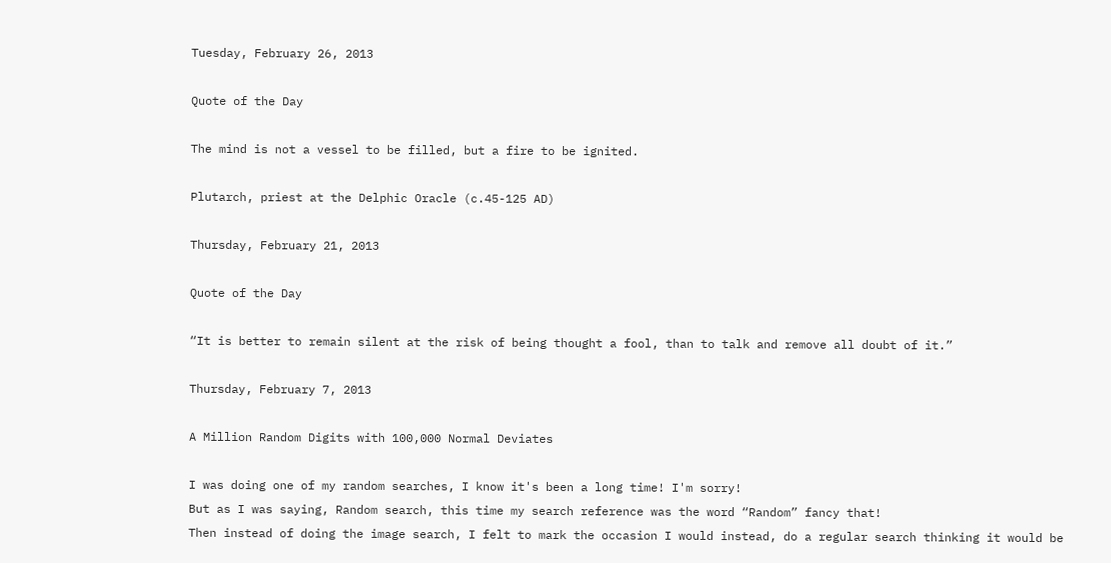Tuesday, February 26, 2013

Quote of the Day

The mind is not a vessel to be filled, but a fire to be ignited.

Plutarch, priest at the Delphic Oracle (c.45-125 AD)

Thursday, February 21, 2013

Quote of the Day

“It is better to remain silent at the risk of being thought a fool, than to talk and remove all doubt of it.”

Thursday, February 7, 2013

A Million Random Digits with 100,000 Normal Deviates

I was doing one of my random searches, I know it's been a long time! I'm sorry!
But as I was saying, Random search, this time my search reference was the word “Random” fancy that!
Then instead of doing the image search, I felt to mark the occasion I would instead, do a regular search thinking it would be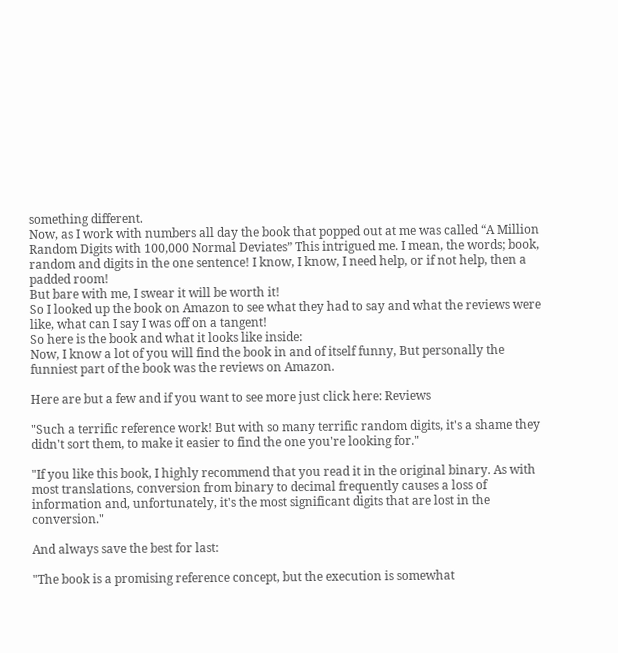something different.
Now, as I work with numbers all day the book that popped out at me was called “A Million Random Digits with 100,000 Normal Deviates” This intrigued me. I mean, the words; book, random and digits in the one sentence! I know, I know, I need help, or if not help, then a padded room!
But bare with me, I swear it will be worth it!
So I looked up the book on Amazon to see what they had to say and what the reviews were like, what can I say I was off on a tangent!
So here is the book and what it looks like inside:
Now, I know a lot of you will find the book in and of itself funny, But personally the funniest part of the book was the reviews on Amazon.

Here are but a few and if you want to see more just click here: Reviews

"Such a terrific reference work! But with so many terrific random digits, it's a shame they didn't sort them, to make it easier to find the one you're looking for."

"If you like this book, I highly recommend that you read it in the original binary. As with most translations, conversion from binary to decimal frequently causes a loss of information and, unfortunately, it's the most significant digits that are lost in the conversion."

And always save the best for last:

"The book is a promising reference concept, but the execution is somewhat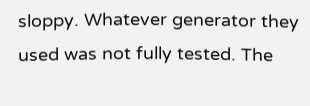sloppy. Whatever generator they used was not fully tested. The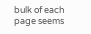bulk of each page seems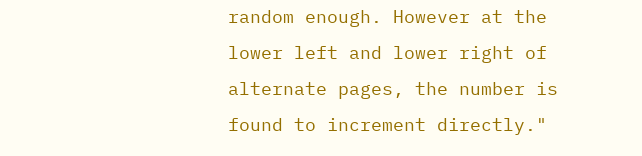random enough. However at the lower left and lower right of alternate pages, the number is found to increment directly."